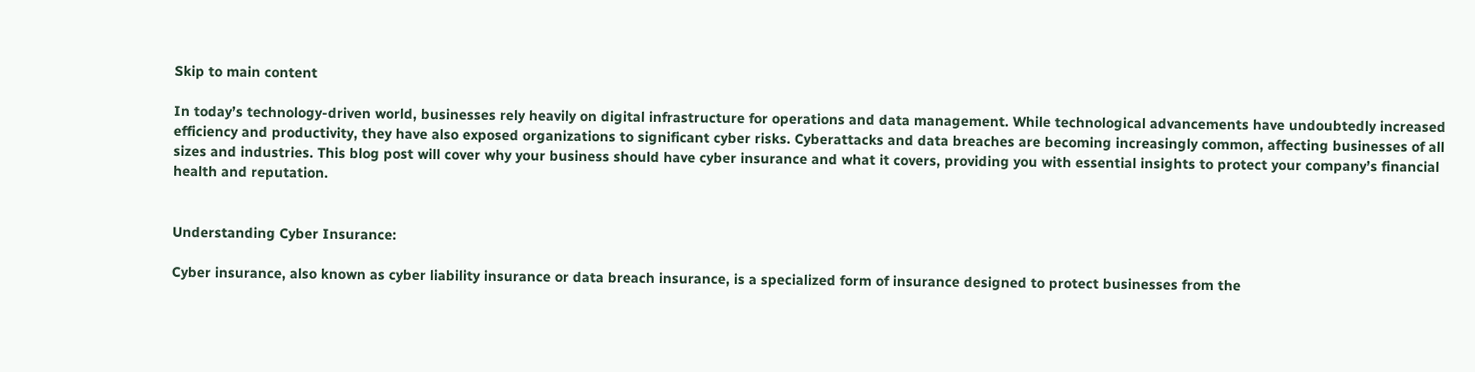Skip to main content

In today’s technology-driven world, businesses rely heavily on digital infrastructure for operations and data management. While technological advancements have undoubtedly increased efficiency and productivity, they have also exposed organizations to significant cyber risks. Cyberattacks and data breaches are becoming increasingly common, affecting businesses of all sizes and industries. This blog post will cover why your business should have cyber insurance and what it covers, providing you with essential insights to protect your company’s financial health and reputation.


Understanding Cyber Insurance:

Cyber insurance, also known as cyber liability insurance or data breach insurance, is a specialized form of insurance designed to protect businesses from the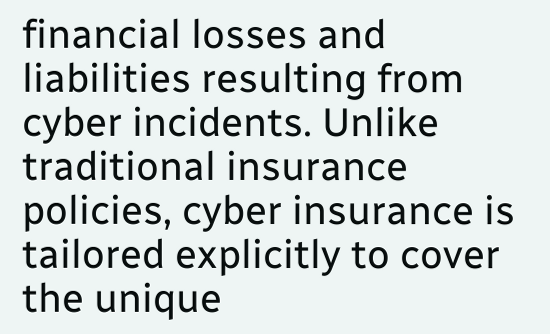financial losses and liabilities resulting from cyber incidents. Unlike traditional insurance policies, cyber insurance is tailored explicitly to cover the unique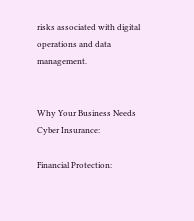risks associated with digital operations and data management.


Why Your Business Needs Cyber Insurance:

Financial Protection: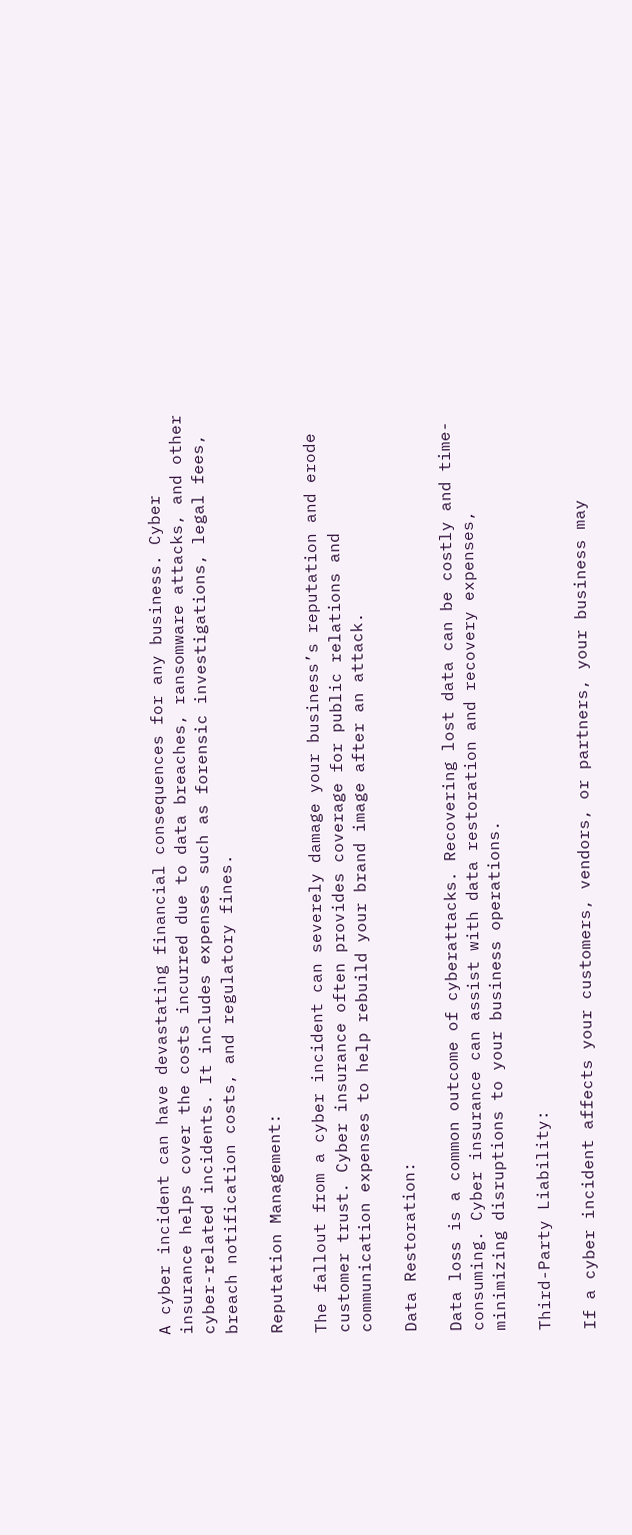A cyber incident can have devastating financial consequences for any business. Cyber insurance helps cover the costs incurred due to data breaches, ransomware attacks, and other cyber-related incidents. It includes expenses such as forensic investigations, legal fees, breach notification costs, and regulatory fines.

Reputation Management:

The fallout from a cyber incident can severely damage your business’s reputation and erode customer trust. Cyber insurance often provides coverage for public relations and communication expenses to help rebuild your brand image after an attack.

Data Restoration:

Data loss is a common outcome of cyberattacks. Recovering lost data can be costly and time-consuming. Cyber insurance can assist with data restoration and recovery expenses, minimizing disruptions to your business operations.

Third-Party Liability:

If a cyber incident affects your customers, vendors, or partners, your business may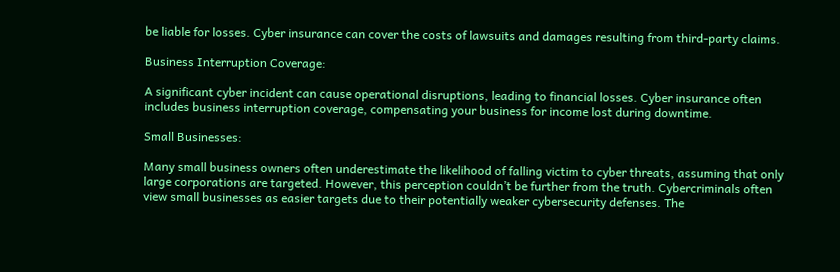be liable for losses. Cyber insurance can cover the costs of lawsuits and damages resulting from third-party claims.

Business Interruption Coverage:

A significant cyber incident can cause operational disruptions, leading to financial losses. Cyber insurance often includes business interruption coverage, compensating your business for income lost during downtime.

Small Businesses:

Many small business owners often underestimate the likelihood of falling victim to cyber threats, assuming that only large corporations are targeted. However, this perception couldn’t be further from the truth. Cybercriminals often view small businesses as easier targets due to their potentially weaker cybersecurity defenses. The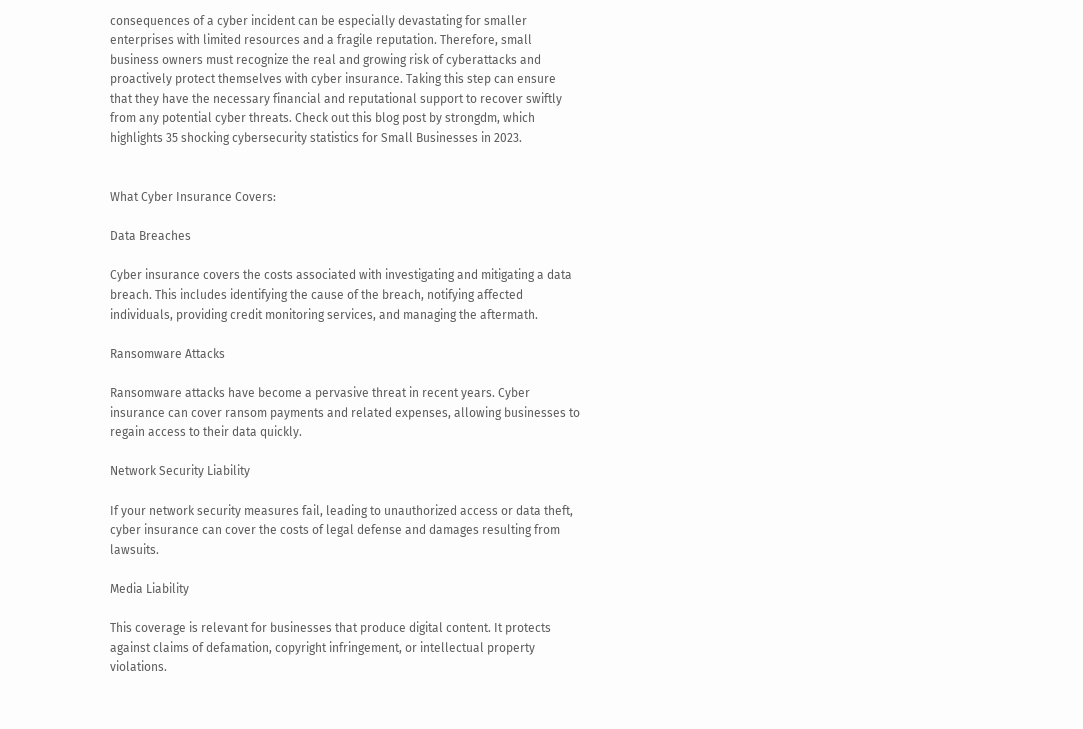consequences of a cyber incident can be especially devastating for smaller enterprises with limited resources and a fragile reputation. Therefore, small business owners must recognize the real and growing risk of cyberattacks and proactively protect themselves with cyber insurance. Taking this step can ensure that they have the necessary financial and reputational support to recover swiftly from any potential cyber threats. Check out this blog post by strongdm, which highlights 35 shocking cybersecurity statistics for Small Businesses in 2023.


What Cyber Insurance Covers:

Data Breaches

Cyber insurance covers the costs associated with investigating and mitigating a data breach. This includes identifying the cause of the breach, notifying affected individuals, providing credit monitoring services, and managing the aftermath.

Ransomware Attacks

Ransomware attacks have become a pervasive threat in recent years. Cyber insurance can cover ransom payments and related expenses, allowing businesses to regain access to their data quickly.

Network Security Liability

If your network security measures fail, leading to unauthorized access or data theft, cyber insurance can cover the costs of legal defense and damages resulting from lawsuits.

Media Liability

This coverage is relevant for businesses that produce digital content. It protects against claims of defamation, copyright infringement, or intellectual property violations.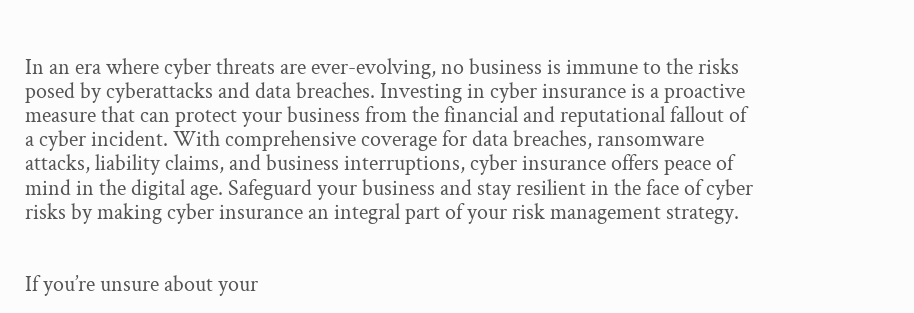In an era where cyber threats are ever-evolving, no business is immune to the risks posed by cyberattacks and data breaches. Investing in cyber insurance is a proactive measure that can protect your business from the financial and reputational fallout of a cyber incident. With comprehensive coverage for data breaches, ransomware attacks, liability claims, and business interruptions, cyber insurance offers peace of mind in the digital age. Safeguard your business and stay resilient in the face of cyber risks by making cyber insurance an integral part of your risk management strategy.


If you’re unsure about your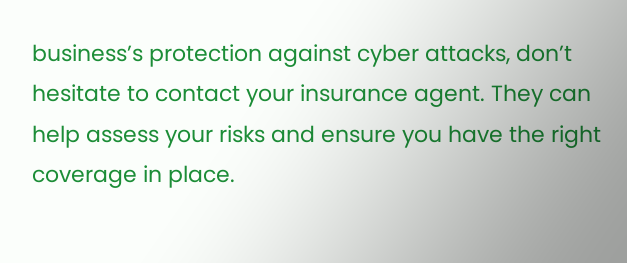business’s protection against cyber attacks, don’t hesitate to contact your insurance agent. They can help assess your risks and ensure you have the right coverage in place.